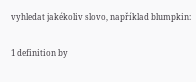vyhledat jakékoliv slovo, například blumpkin:

1 definition by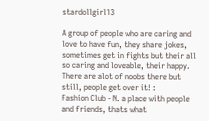stardollgirl13

A group of people who are caring and love to have fun, they share jokes, sometimes get in fights but their all so caring and loveable, their happy. There are alot of noobs there but still, people get over it! :
Fashion Club - N. a place with people and friends, thats what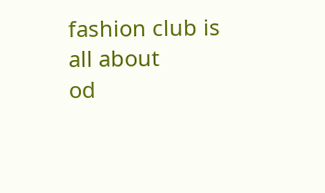fashion club is all about
od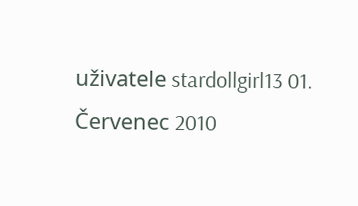uživatele stardollgirl13 01. Červenec 2010